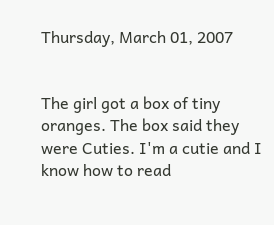Thursday, March 01, 2007


The girl got a box of tiny oranges. The box said they were Cuties. I'm a cutie and I know how to read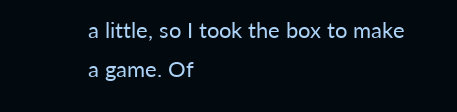a little, so I took the box to make a game. Of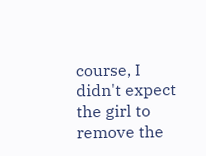course, I didn't expect the girl to remove the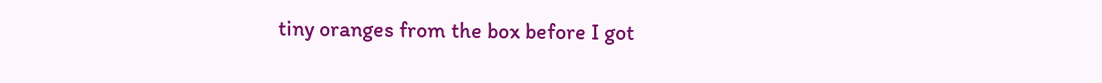tiny oranges from the box before I got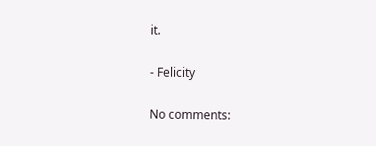it.

- Felicity

No comments: